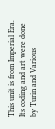This unit is from Imperial Era. Its coding and art were done by Turin and Various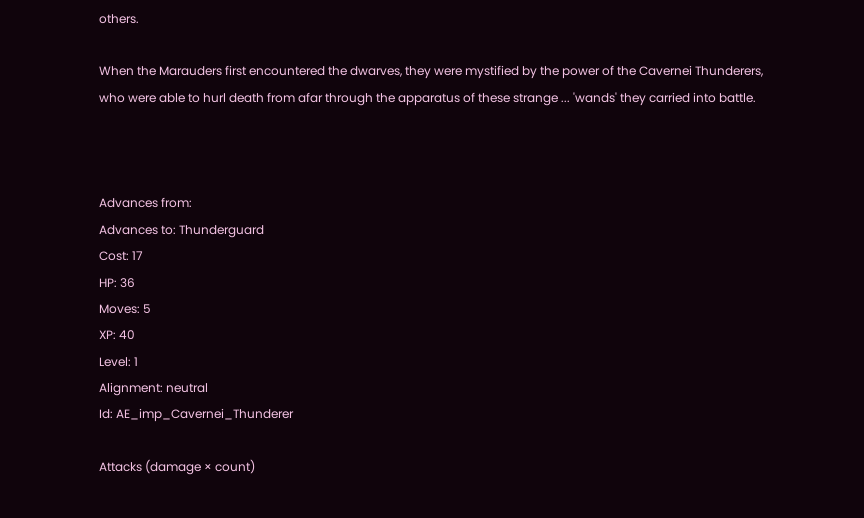others.

When the Marauders first encountered the dwarves, they were mystified by the power of the Cavernei Thunderers, who were able to hurl death from afar through the apparatus of these strange ... 'wands' they carried into battle.



Advances from:
Advances to: Thunderguard
Cost: 17
HP: 36
Moves: 5
XP: 40
Level: 1
Alignment: neutral
Id: AE_imp_Cavernei_Thunderer

Attacks (damage × count)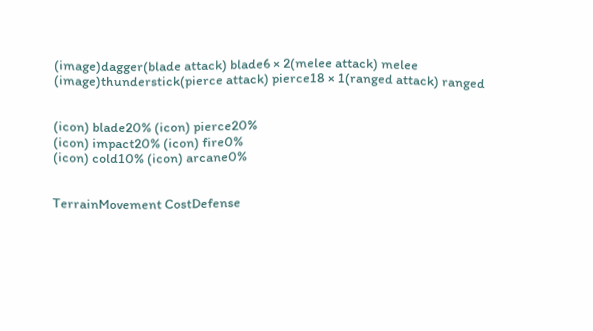(image)dagger(blade attack) blade6 × 2(melee attack) melee
(image)thunderstick(pierce attack) pierce18 × 1(ranged attack) ranged


(icon) blade20% (icon) pierce20%
(icon) impact20% (icon) fire0%
(icon) cold10% (icon) arcane0%


TerrainMovement CostDefense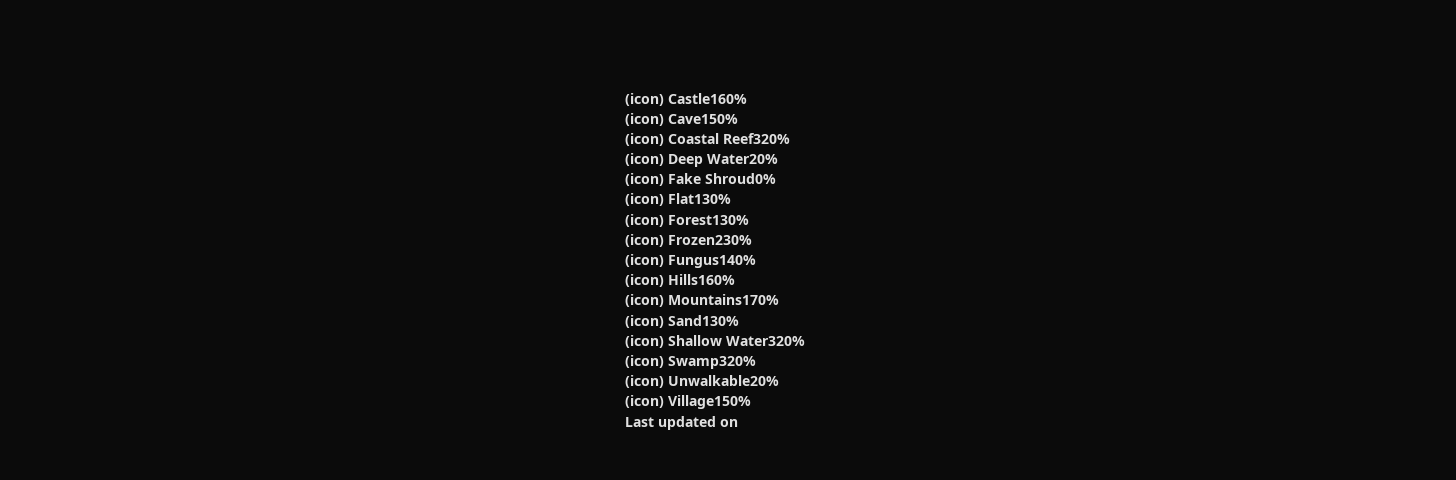(icon) Castle160%
(icon) Cave150%
(icon) Coastal Reef320%
(icon) Deep Water20%
(icon) Fake Shroud0%
(icon) Flat130%
(icon) Forest130%
(icon) Frozen230%
(icon) Fungus140%
(icon) Hills160%
(icon) Mountains170%
(icon) Sand130%
(icon) Shallow Water320%
(icon) Swamp320%
(icon) Unwalkable20%
(icon) Village150%
Last updated on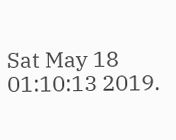Sat May 18 01:10:13 2019.